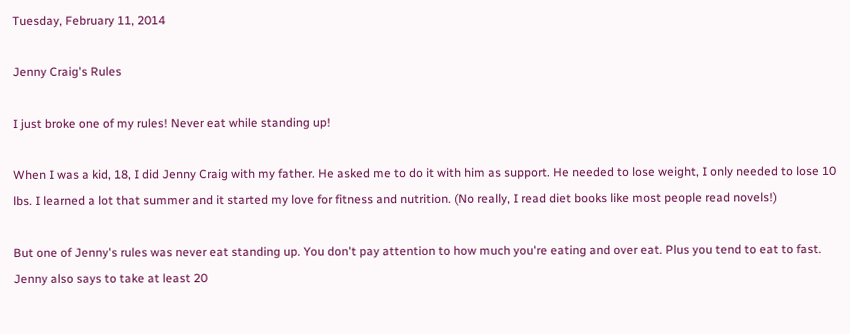Tuesday, February 11, 2014

Jenny Craig's Rules

I just broke one of my rules! Never eat while standing up!

When I was a kid, 18, I did Jenny Craig with my father. He asked me to do it with him as support. He needed to lose weight, I only needed to lose 10 lbs. I learned a lot that summer and it started my love for fitness and nutrition. (No really, I read diet books like most people read novels!)

But one of Jenny's rules was never eat standing up. You don't pay attention to how much you're eating and over eat. Plus you tend to eat to fast. Jenny also says to take at least 20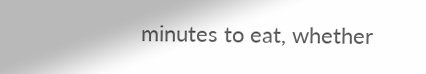minutes to eat, whether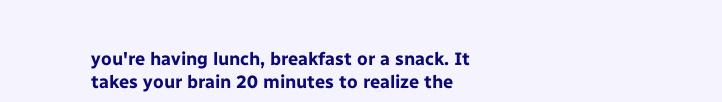you're having lunch, breakfast or a snack. It takes your brain 20 minutes to realize the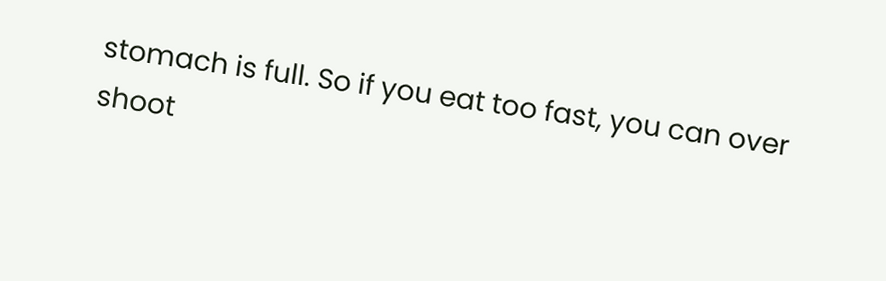stomach is full. So if you eat too fast, you can over shoot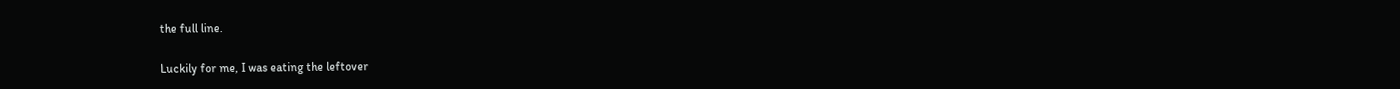the full line.

Luckily for me, I was eating the leftover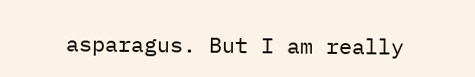asparagus. But I am really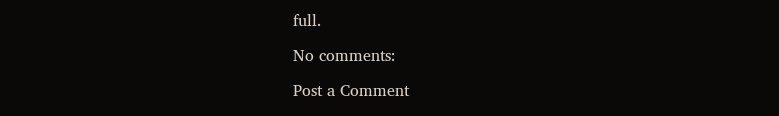full.

No comments:

Post a Comment